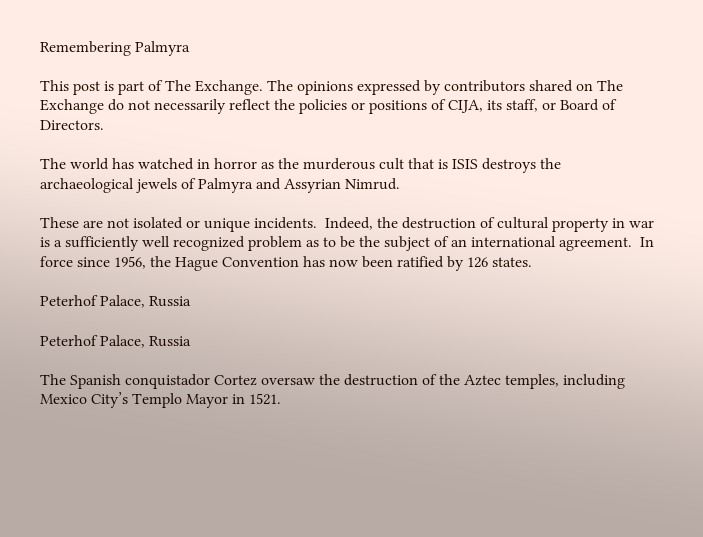Remembering Palmyra

This post is part of The Exchange. The opinions expressed by contributors shared on The Exchange do not necessarily reflect the policies or positions of CIJA, its staff, or Board of Directors.

The world has watched in horror as the murderous cult that is ISIS destroys the archaeological jewels of Palmyra and Assyrian Nimrud.

These are not isolated or unique incidents.  Indeed, the destruction of cultural property in war is a sufficiently well recognized problem as to be the subject of an international agreement.  In force since 1956, the Hague Convention has now been ratified by 126 states.

Peterhof Palace, Russia

Peterhof Palace, Russia

The Spanish conquistador Cortez oversaw the destruction of the Aztec temples, including Mexico City’s Templo Mayor in 1521.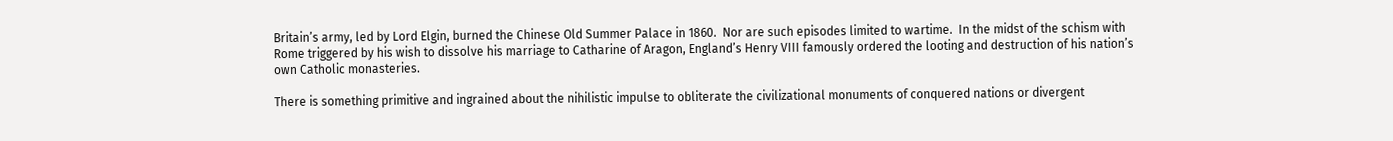Britain’s army, led by Lord Elgin, burned the Chinese Old Summer Palace in 1860.  Nor are such episodes limited to wartime.  In the midst of the schism with Rome triggered by his wish to dissolve his marriage to Catharine of Aragon, England’s Henry VIII famously ordered the looting and destruction of his nation’s own Catholic monasteries.

There is something primitive and ingrained about the nihilistic impulse to obliterate the civilizational monuments of conquered nations or divergent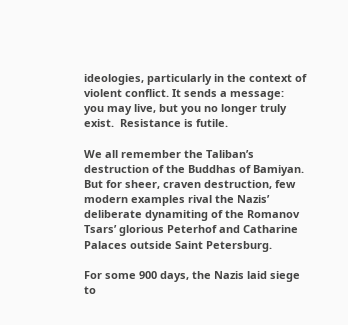ideologies, particularly in the context of violent conflict. It sends a message:  you may live, but you no longer truly exist.  Resistance is futile.

We all remember the Taliban’s destruction of the Buddhas of Bamiyan.  But for sheer, craven destruction, few modern examples rival the Nazis’ deliberate dynamiting of the Romanov Tsars’ glorious Peterhof and Catharine Palaces outside Saint Petersburg.

For some 900 days, the Nazis laid siege to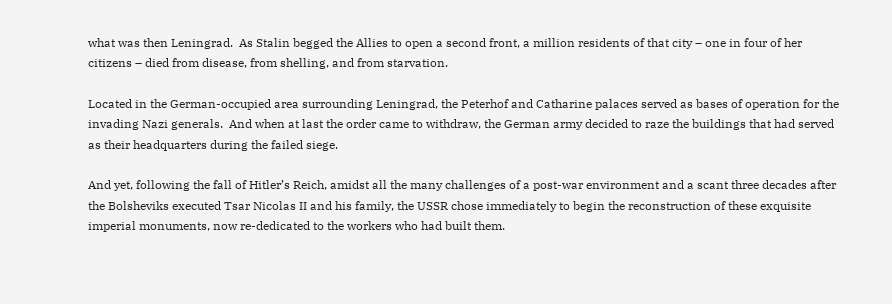what was then Leningrad.  As Stalin begged the Allies to open a second front, a million residents of that city – one in four of her citizens – died from disease, from shelling, and from starvation.

Located in the German-occupied area surrounding Leningrad, the Peterhof and Catharine palaces served as bases of operation for the invading Nazi generals.  And when at last the order came to withdraw, the German army decided to raze the buildings that had served as their headquarters during the failed siege.

And yet, following the fall of Hitler’s Reich, amidst all the many challenges of a post-war environment and a scant three decades after the Bolsheviks executed Tsar Nicolas II and his family, the USSR chose immediately to begin the reconstruction of these exquisite imperial monuments, now re-dedicated to the workers who had built them.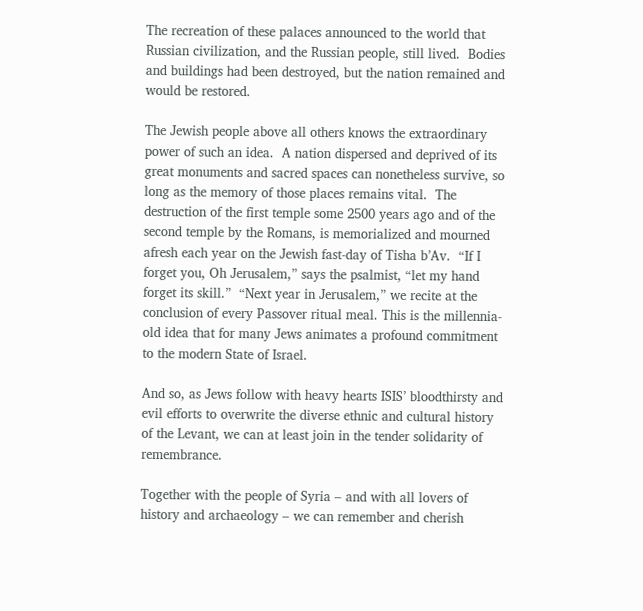The recreation of these palaces announced to the world that Russian civilization, and the Russian people, still lived.  Bodies and buildings had been destroyed, but the nation remained and would be restored.

The Jewish people above all others knows the extraordinary power of such an idea.  A nation dispersed and deprived of its great monuments and sacred spaces can nonetheless survive, so long as the memory of those places remains vital.  The destruction of the first temple some 2500 years ago and of the second temple by the Romans, is memorialized and mourned afresh each year on the Jewish fast-day of Tisha b’Av.  “If I forget you, Oh Jerusalem,” says the psalmist, “let my hand forget its skill.”  “Next year in Jerusalem,” we recite at the conclusion of every Passover ritual meal. This is the millennia-old idea that for many Jews animates a profound commitment to the modern State of Israel.

And so, as Jews follow with heavy hearts ISIS’ bloodthirsty and evil efforts to overwrite the diverse ethnic and cultural history of the Levant, we can at least join in the tender solidarity of remembrance.

Together with the people of Syria – and with all lovers of history and archaeology – we can remember and cherish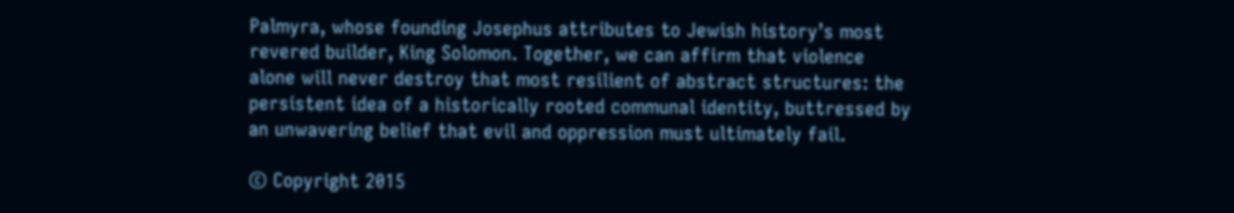Palmyra, whose founding Josephus attributes to Jewish history’s most revered builder, King Solomon. Together, we can affirm that violence alone will never destroy that most resilient of abstract structures: the persistent idea of a historically rooted communal identity, buttressed by an unwavering belief that evil and oppression must ultimately fail.

© Copyright 2015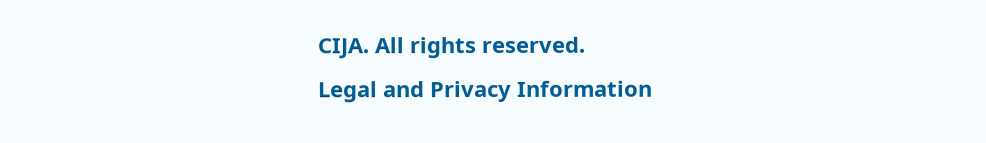CIJA. All rights reserved.
Legal and Privacy Information